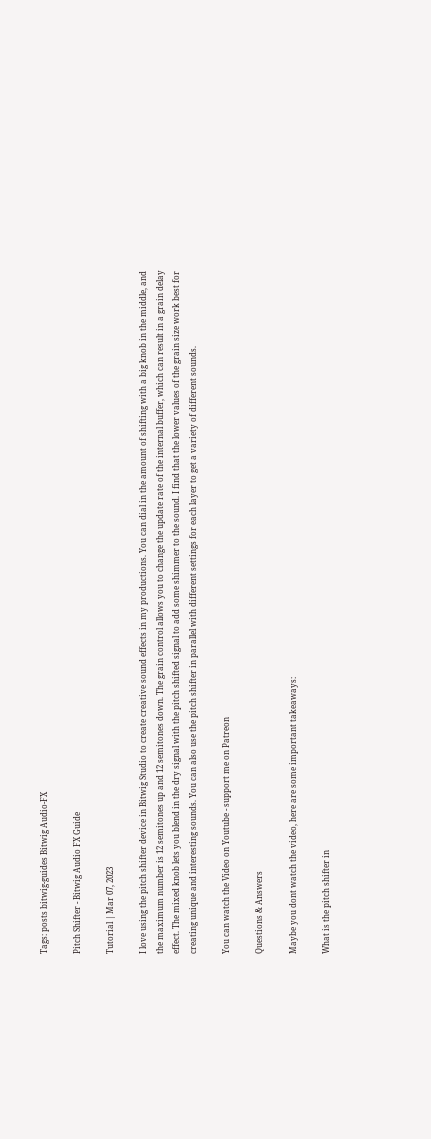Tags: posts bitwig-guides Bitwig Audio-FX

Pitch Shifter - Bitwig Audio FX Guide

Tutorial | Mar 07, 2023

I love using the pitch shifter device in Bitwig Studio to create creative sound effects in my productions. You can dial in the amount of shifting with a big knob in the middle, and the maximum number is 12 semitones up and 12 semitones down. The grain control allows you to change the update rate of the internal buffer, which can result in a grain delay effect. The mixed knob lets you blend in the dry signal with the pitch shifted signal to add some shimmer to the sound. I find that the lower values of the grain size work best for creating unique and interesting sounds. You can also use the pitch shifter in parallel with different settings for each layer to get a variety of different sounds.

You can watch the Video on Youtube - support me on Patreon

Questions & Answers

Maybe you dont watch the video, here are some important takeaways:

What is the pitch shifter in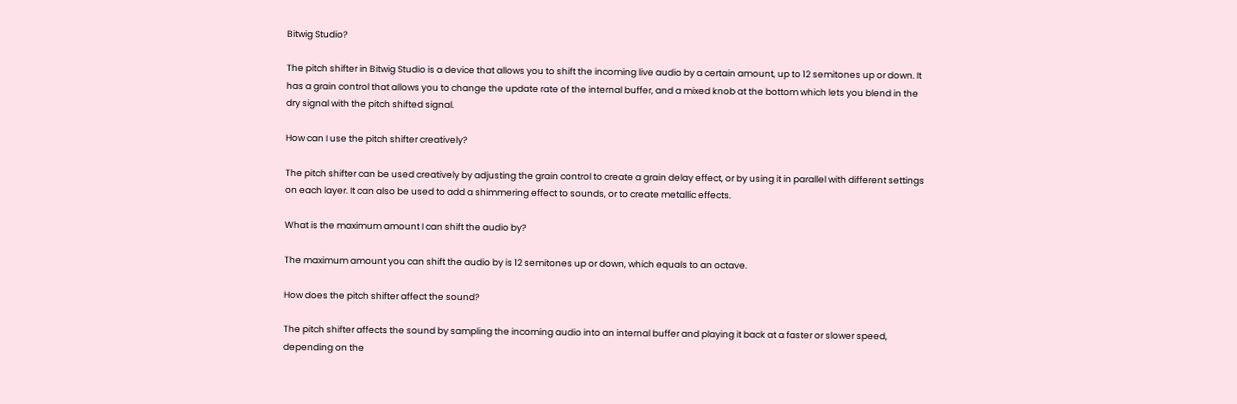Bitwig Studio?

The pitch shifter in Bitwig Studio is a device that allows you to shift the incoming live audio by a certain amount, up to 12 semitones up or down. It has a grain control that allows you to change the update rate of the internal buffer, and a mixed knob at the bottom which lets you blend in the dry signal with the pitch shifted signal.

How can I use the pitch shifter creatively?

The pitch shifter can be used creatively by adjusting the grain control to create a grain delay effect, or by using it in parallel with different settings on each layer. It can also be used to add a shimmering effect to sounds, or to create metallic effects.

What is the maximum amount I can shift the audio by?

The maximum amount you can shift the audio by is 12 semitones up or down, which equals to an octave.

How does the pitch shifter affect the sound?

The pitch shifter affects the sound by sampling the incoming audio into an internal buffer and playing it back at a faster or slower speed, depending on the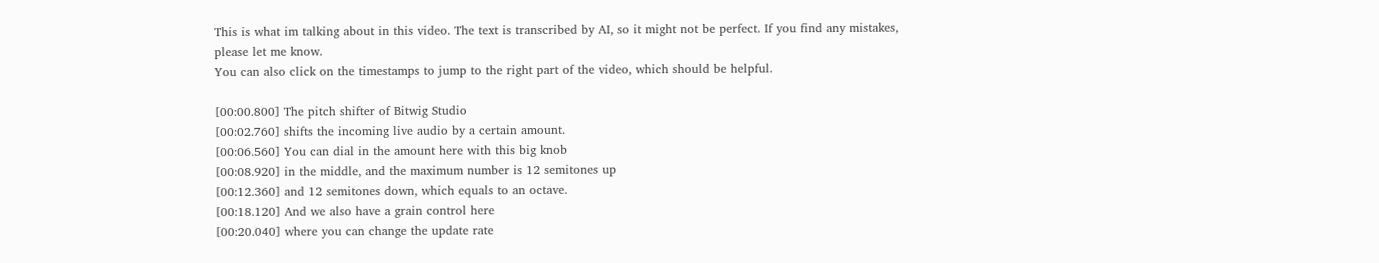This is what im talking about in this video. The text is transcribed by AI, so it might not be perfect. If you find any mistakes, please let me know.
You can also click on the timestamps to jump to the right part of the video, which should be helpful.

[00:00.800] The pitch shifter of Bitwig Studio
[00:02.760] shifts the incoming live audio by a certain amount.
[00:06.560] You can dial in the amount here with this big knob
[00:08.920] in the middle, and the maximum number is 12 semitones up
[00:12.360] and 12 semitones down, which equals to an octave.
[00:18.120] And we also have a grain control here
[00:20.040] where you can change the update rate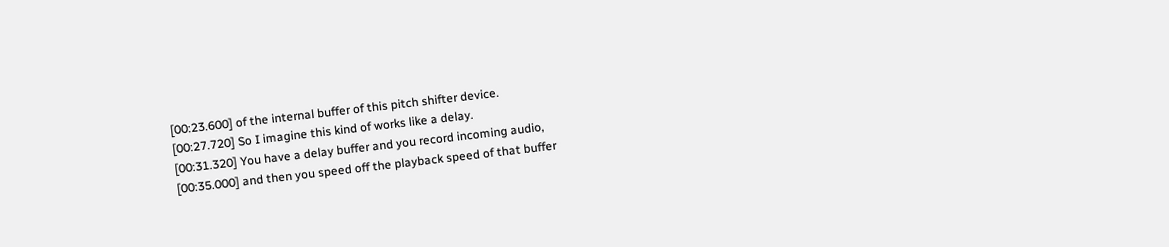[00:23.600] of the internal buffer of this pitch shifter device.
[00:27.720] So I imagine this kind of works like a delay.
[00:31.320] You have a delay buffer and you record incoming audio,
[00:35.000] and then you speed off the playback speed of that buffer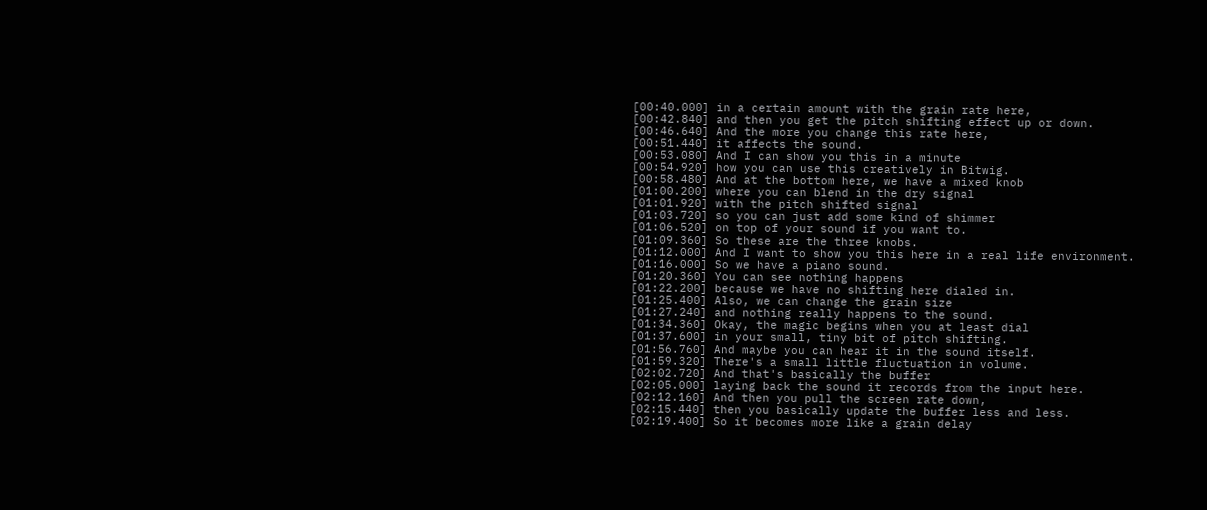[00:40.000] in a certain amount with the grain rate here,
[00:42.840] and then you get the pitch shifting effect up or down.
[00:46.640] And the more you change this rate here,
[00:51.440] it affects the sound.
[00:53.080] And I can show you this in a minute
[00:54.920] how you can use this creatively in Bitwig.
[00:58.480] And at the bottom here, we have a mixed knob
[01:00.200] where you can blend in the dry signal
[01:01.920] with the pitch shifted signal
[01:03.720] so you can just add some kind of shimmer
[01:06.520] on top of your sound if you want to.
[01:09.360] So these are the three knobs.
[01:12.000] And I want to show you this here in a real life environment.
[01:16.000] So we have a piano sound.
[01:20.360] You can see nothing happens
[01:22.200] because we have no shifting here dialed in.
[01:25.400] Also, we can change the grain size
[01:27.240] and nothing really happens to the sound.
[01:34.360] Okay, the magic begins when you at least dial
[01:37.600] in your small, tiny bit of pitch shifting.
[01:56.760] And maybe you can hear it in the sound itself.
[01:59.320] There's a small little fluctuation in volume.
[02:02.720] And that's basically the buffer
[02:05.000] laying back the sound it records from the input here.
[02:12.160] And then you pull the screen rate down,
[02:15.440] then you basically update the buffer less and less.
[02:19.400] So it becomes more like a grain delay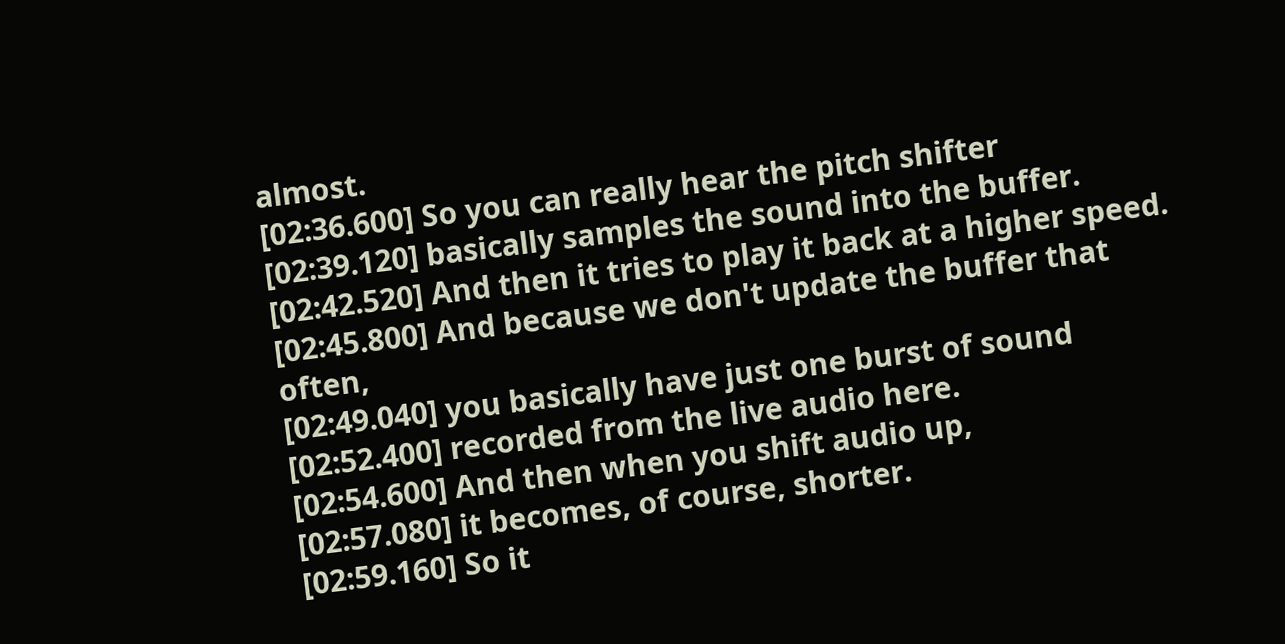almost.
[02:36.600] So you can really hear the pitch shifter
[02:39.120] basically samples the sound into the buffer.
[02:42.520] And then it tries to play it back at a higher speed.
[02:45.800] And because we don't update the buffer that often,
[02:49.040] you basically have just one burst of sound
[02:52.400] recorded from the live audio here.
[02:54.600] And then when you shift audio up,
[02:57.080] it becomes, of course, shorter.
[02:59.160] So it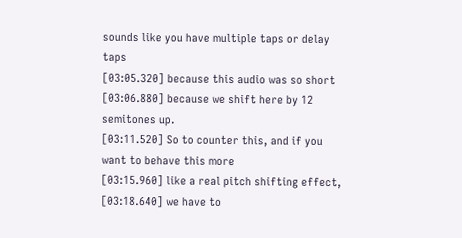sounds like you have multiple taps or delay taps
[03:05.320] because this audio was so short
[03:06.880] because we shift here by 12 semitones up.
[03:11.520] So to counter this, and if you want to behave this more
[03:15.960] like a real pitch shifting effect,
[03:18.640] we have to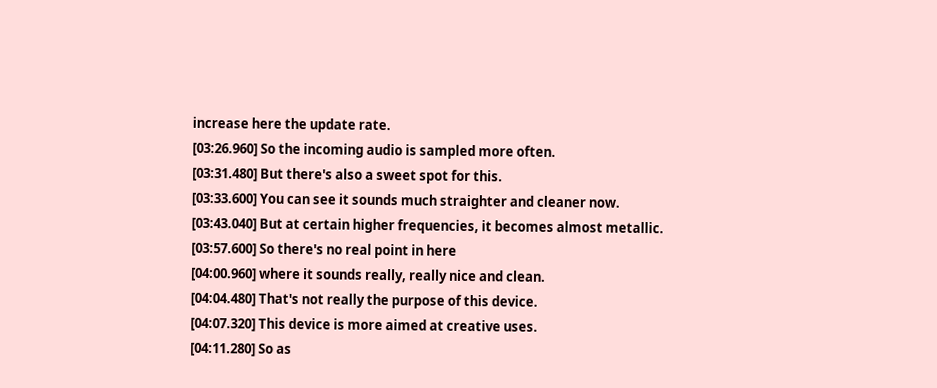increase here the update rate.
[03:26.960] So the incoming audio is sampled more often.
[03:31.480] But there's also a sweet spot for this.
[03:33.600] You can see it sounds much straighter and cleaner now.
[03:43.040] But at certain higher frequencies, it becomes almost metallic.
[03:57.600] So there's no real point in here
[04:00.960] where it sounds really, really nice and clean.
[04:04.480] That's not really the purpose of this device.
[04:07.320] This device is more aimed at creative uses.
[04:11.280] So as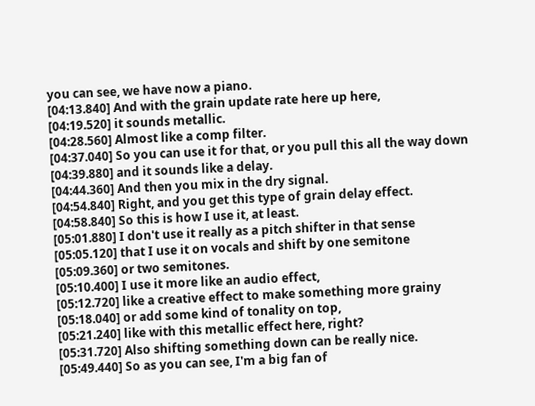you can see, we have now a piano.
[04:13.840] And with the grain update rate here up here,
[04:19.520] it sounds metallic.
[04:28.560] Almost like a comp filter.
[04:37.040] So you can use it for that, or you pull this all the way down
[04:39.880] and it sounds like a delay.
[04:44.360] And then you mix in the dry signal.
[04:54.840] Right, and you get this type of grain delay effect.
[04:58.840] So this is how I use it, at least.
[05:01.880] I don't use it really as a pitch shifter in that sense
[05:05.120] that I use it on vocals and shift by one semitone
[05:09.360] or two semitones.
[05:10.400] I use it more like an audio effect,
[05:12.720] like a creative effect to make something more grainy
[05:18.040] or add some kind of tonality on top,
[05:21.240] like with this metallic effect here, right?
[05:31.720] Also shifting something down can be really nice.
[05:49.440] So as you can see, I'm a big fan of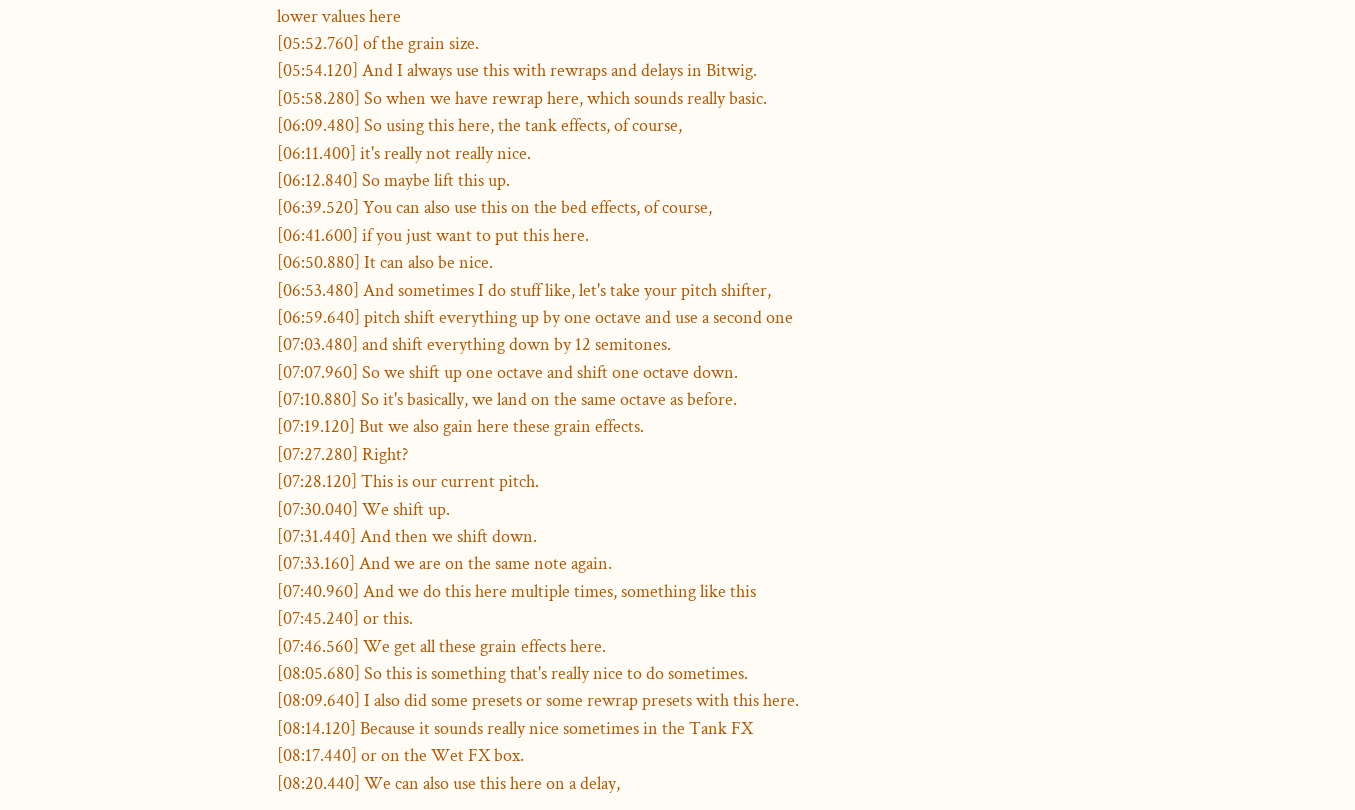lower values here
[05:52.760] of the grain size.
[05:54.120] And I always use this with rewraps and delays in Bitwig.
[05:58.280] So when we have rewrap here, which sounds really basic.
[06:09.480] So using this here, the tank effects, of course,
[06:11.400] it's really not really nice.
[06:12.840] So maybe lift this up.
[06:39.520] You can also use this on the bed effects, of course,
[06:41.600] if you just want to put this here.
[06:50.880] It can also be nice.
[06:53.480] And sometimes I do stuff like, let's take your pitch shifter,
[06:59.640] pitch shift everything up by one octave and use a second one
[07:03.480] and shift everything down by 12 semitones.
[07:07.960] So we shift up one octave and shift one octave down.
[07:10.880] So it's basically, we land on the same octave as before.
[07:19.120] But we also gain here these grain effects.
[07:27.280] Right?
[07:28.120] This is our current pitch.
[07:30.040] We shift up.
[07:31.440] And then we shift down.
[07:33.160] And we are on the same note again.
[07:40.960] And we do this here multiple times, something like this
[07:45.240] or this.
[07:46.560] We get all these grain effects here.
[08:05.680] So this is something that's really nice to do sometimes.
[08:09.640] I also did some presets or some rewrap presets with this here.
[08:14.120] Because it sounds really nice sometimes in the Tank FX
[08:17.440] or on the Wet FX box.
[08:20.440] We can also use this here on a delay,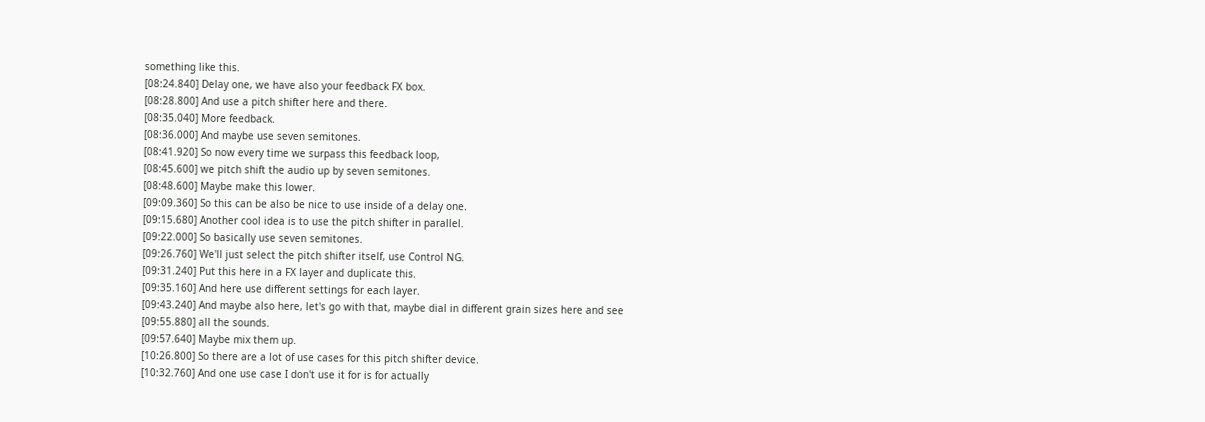something like this.
[08:24.840] Delay one, we have also your feedback FX box.
[08:28.800] And use a pitch shifter here and there.
[08:35.040] More feedback.
[08:36.000] And maybe use seven semitones.
[08:41.920] So now every time we surpass this feedback loop,
[08:45.600] we pitch shift the audio up by seven semitones.
[08:48.600] Maybe make this lower.
[09:09.360] So this can be also be nice to use inside of a delay one.
[09:15.680] Another cool idea is to use the pitch shifter in parallel.
[09:22.000] So basically use seven semitones.
[09:26.760] We'll just select the pitch shifter itself, use Control NG.
[09:31.240] Put this here in a FX layer and duplicate this.
[09:35.160] And here use different settings for each layer.
[09:43.240] And maybe also here, let's go with that, maybe dial in different grain sizes here and see
[09:55.880] all the sounds.
[09:57.640] Maybe mix them up.
[10:26.800] So there are a lot of use cases for this pitch shifter device.
[10:32.760] And one use case I don't use it for is for actually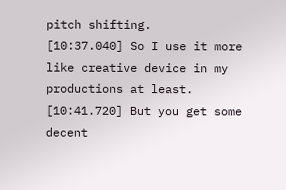pitch shifting.
[10:37.040] So I use it more like creative device in my productions at least.
[10:41.720] But you get some decent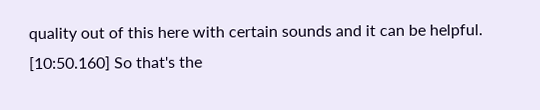quality out of this here with certain sounds and it can be helpful.
[10:50.160] So that's the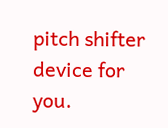pitch shifter device for you.